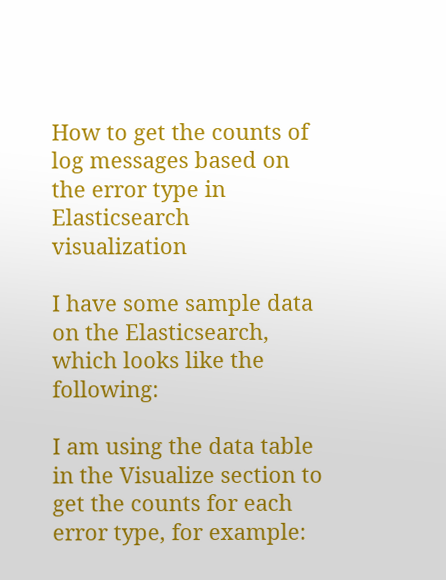How to get the counts of log messages based on the error type in Elasticsearch visualization

I have some sample data on the Elasticsearch, which looks like the following:

I am using the data table in the Visualize section to get the counts for each error type, for example: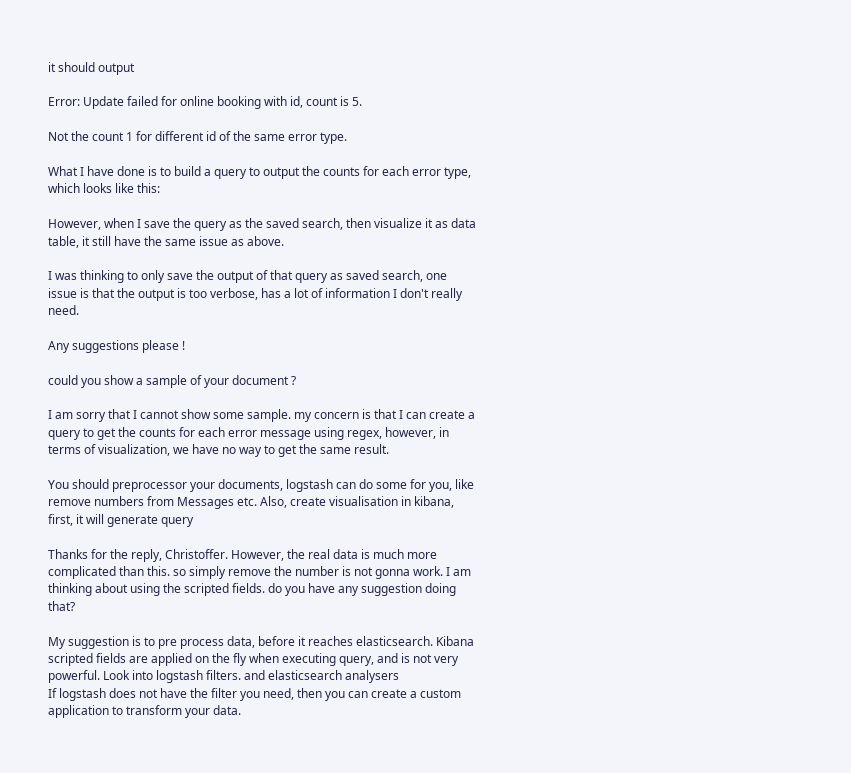it should output

Error: Update failed for online booking with id, count is 5.

Not the count 1 for different id of the same error type.

What I have done is to build a query to output the counts for each error type, which looks like this:

However, when I save the query as the saved search, then visualize it as data table, it still have the same issue as above.

I was thinking to only save the output of that query as saved search, one issue is that the output is too verbose, has a lot of information I don't really need.

Any suggestions please !

could you show a sample of your document ?

I am sorry that I cannot show some sample. my concern is that I can create a query to get the counts for each error message using regex, however, in terms of visualization, we have no way to get the same result.

You should preprocessor your documents, logstash can do some for you, like remove numbers from Messages etc. Also, create visualisation in kibana, first, it will generate query

Thanks for the reply, Christoffer. However, the real data is much more complicated than this. so simply remove the number is not gonna work. I am thinking about using the scripted fields. do you have any suggestion doing that?

My suggestion is to pre process data, before it reaches elasticsearch. Kibana scripted fields are applied on the fly when executing query, and is not very powerful. Look into logstash filters. and elasticsearch analysers
If logstash does not have the filter you need, then you can create a custom application to transform your data.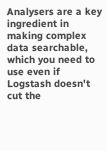Analysers are a key ingredient in making complex data searchable, which you need to use even if Logstash doesn't cut the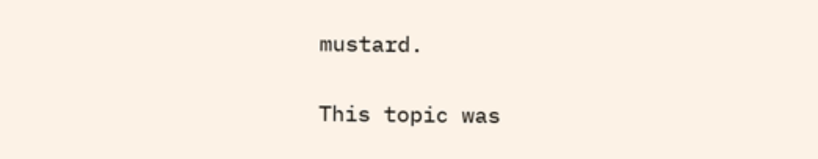mustard.

This topic was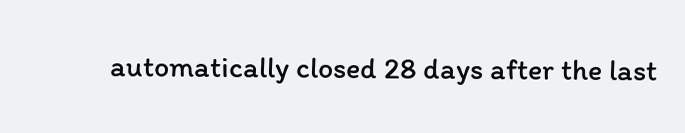automatically closed 28 days after the last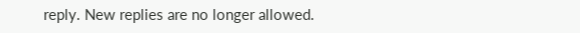reply. New replies are no longer allowed.